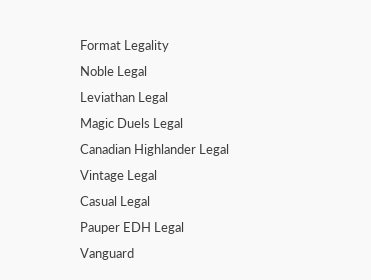Format Legality
Noble Legal
Leviathan Legal
Magic Duels Legal
Canadian Highlander Legal
Vintage Legal
Casual Legal
Pauper EDH Legal
Vanguard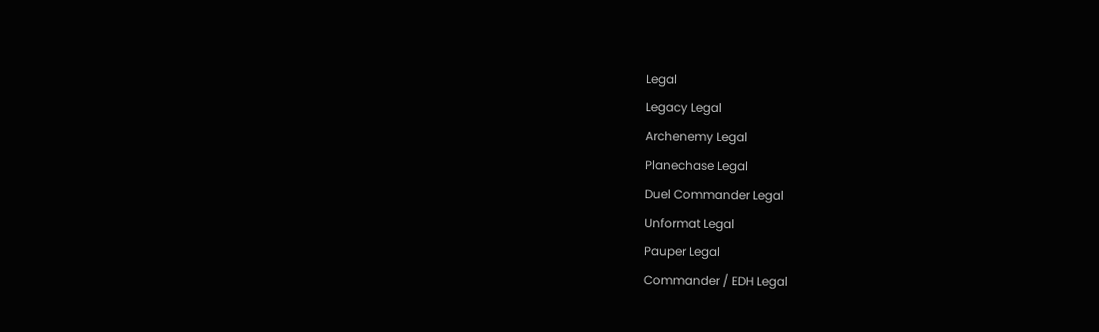Legal
Legacy Legal
Archenemy Legal
Planechase Legal
Duel Commander Legal
Unformat Legal
Pauper Legal
Commander / EDH Legal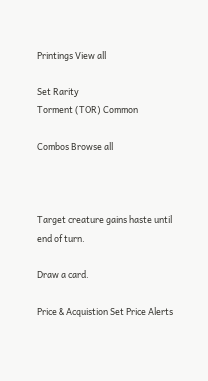Printings View all

Set Rarity
Torment (TOR) Common

Combos Browse all



Target creature gains haste until end of turn.

Draw a card.

Price & Acquistion Set Price Alerts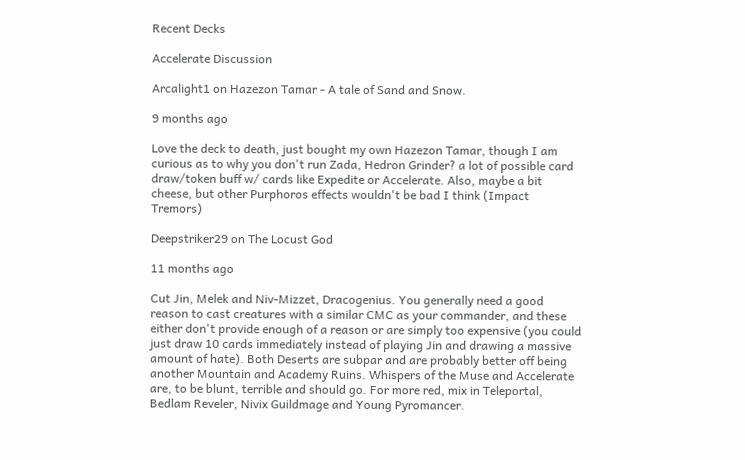Recent Decks

Accelerate Discussion

Arcalight1 on Hazezon Tamar - A tale of Sand and Snow.

9 months ago

Love the deck to death, just bought my own Hazezon Tamar, though I am curious as to why you don't run Zada, Hedron Grinder? a lot of possible card draw/token buff w/ cards like Expedite or Accelerate. Also, maybe a bit cheese, but other Purphoros effects wouldn't be bad I think (Impact Tremors)

Deepstriker29 on The Locust God

11 months ago

Cut Jin, Melek and Niv-Mizzet, Dracogenius. You generally need a good reason to cast creatures with a similar CMC as your commander, and these either don't provide enough of a reason or are simply too expensive (you could just draw 10 cards immediately instead of playing Jin and drawing a massive amount of hate). Both Deserts are subpar and are probably better off being another Mountain and Academy Ruins. Whispers of the Muse and Accelerate are, to be blunt, terrible and should go. For more red, mix in Teleportal, Bedlam Reveler, Nivix Guildmage and Young Pyromancer.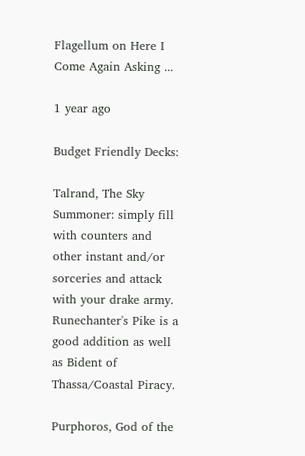Flagellum on Here I Come Again Asking ...

1 year ago

Budget Friendly Decks:

Talrand, The Sky Summoner: simply fill with counters and other instant and/or sorceries and attack with your drake army. Runechanter's Pike is a good addition as well as Bident of Thassa/Coastal Piracy.

Purphoros, God of the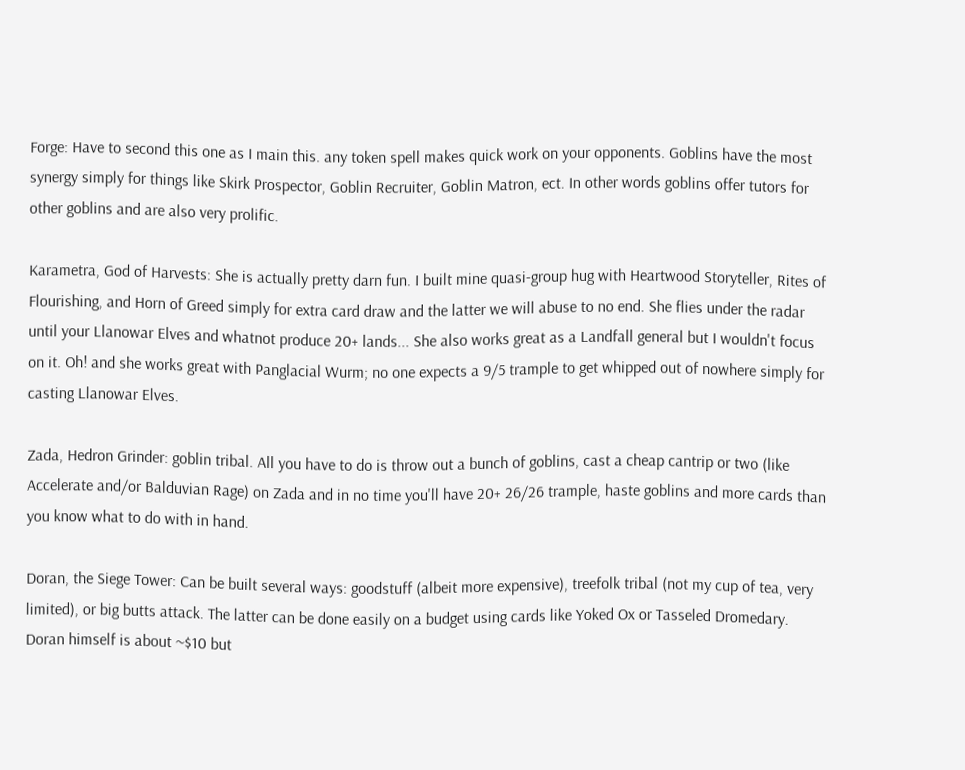Forge: Have to second this one as I main this. any token spell makes quick work on your opponents. Goblins have the most synergy simply for things like Skirk Prospector, Goblin Recruiter, Goblin Matron, ect. In other words goblins offer tutors for other goblins and are also very prolific.

Karametra, God of Harvests: She is actually pretty darn fun. I built mine quasi-group hug with Heartwood Storyteller, Rites of Flourishing, and Horn of Greed simply for extra card draw and the latter we will abuse to no end. She flies under the radar until your Llanowar Elves and whatnot produce 20+ lands... She also works great as a Landfall general but I wouldn't focus on it. Oh! and she works great with Panglacial Wurm; no one expects a 9/5 trample to get whipped out of nowhere simply for casting Llanowar Elves.

Zada, Hedron Grinder: goblin tribal. All you have to do is throw out a bunch of goblins, cast a cheap cantrip or two (like Accelerate and/or Balduvian Rage) on Zada and in no time you'll have 20+ 26/26 trample, haste goblins and more cards than you know what to do with in hand.

Doran, the Siege Tower: Can be built several ways: goodstuff (albeit more expensive), treefolk tribal (not my cup of tea, very limited), or big butts attack. The latter can be done easily on a budget using cards like Yoked Ox or Tasseled Dromedary. Doran himself is about ~$10 but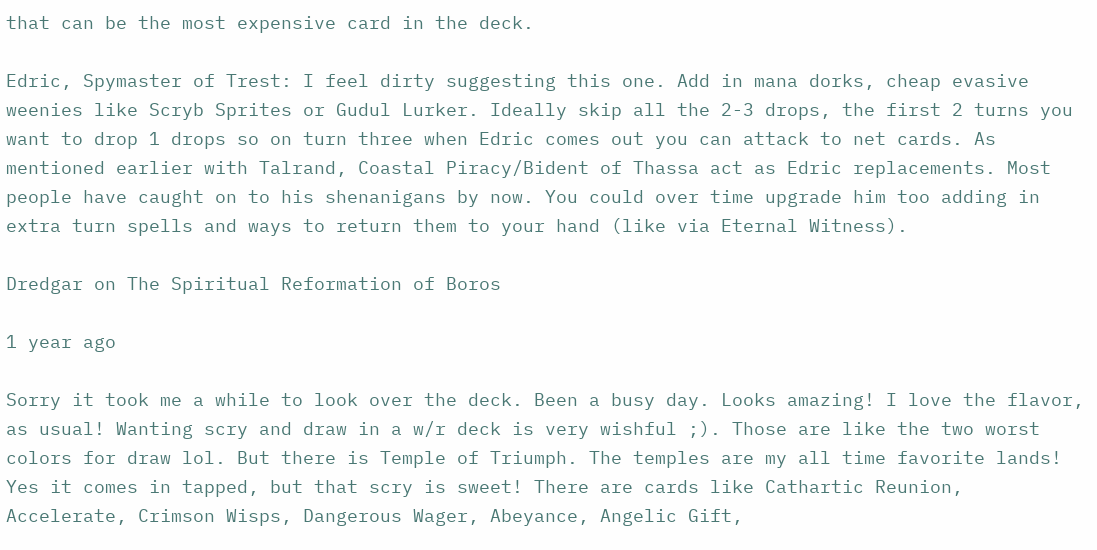that can be the most expensive card in the deck.

Edric, Spymaster of Trest: I feel dirty suggesting this one. Add in mana dorks, cheap evasive weenies like Scryb Sprites or Gudul Lurker. Ideally skip all the 2-3 drops, the first 2 turns you want to drop 1 drops so on turn three when Edric comes out you can attack to net cards. As mentioned earlier with Talrand, Coastal Piracy/Bident of Thassa act as Edric replacements. Most people have caught on to his shenanigans by now. You could over time upgrade him too adding in extra turn spells and ways to return them to your hand (like via Eternal Witness).

Dredgar on The Spiritual Reformation of Boros

1 year ago

Sorry it took me a while to look over the deck. Been a busy day. Looks amazing! I love the flavor, as usual! Wanting scry and draw in a w/r deck is very wishful ;). Those are like the two worst colors for draw lol. But there is Temple of Triumph. The temples are my all time favorite lands! Yes it comes in tapped, but that scry is sweet! There are cards like Cathartic Reunion, Accelerate, Crimson Wisps, Dangerous Wager, Abeyance, Angelic Gift,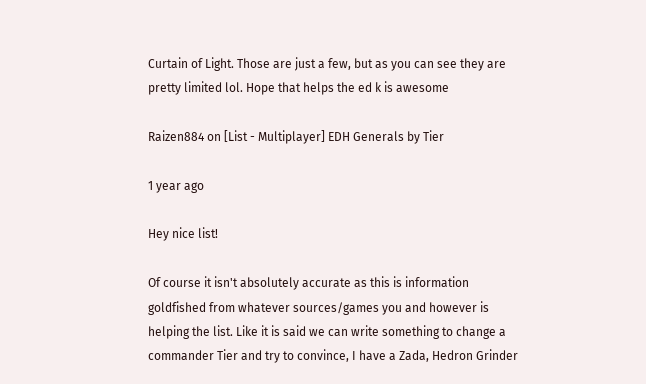Curtain of Light. Those are just a few, but as you can see they are pretty limited lol. Hope that helps the ed k is awesome

Raizen884 on [List - Multiplayer] EDH Generals by Tier

1 year ago

Hey nice list!

Of course it isn't absolutely accurate as this is information goldfished from whatever sources/games you and however is helping the list. Like it is said we can write something to change a commander Tier and try to convince, I have a Zada, Hedron Grinder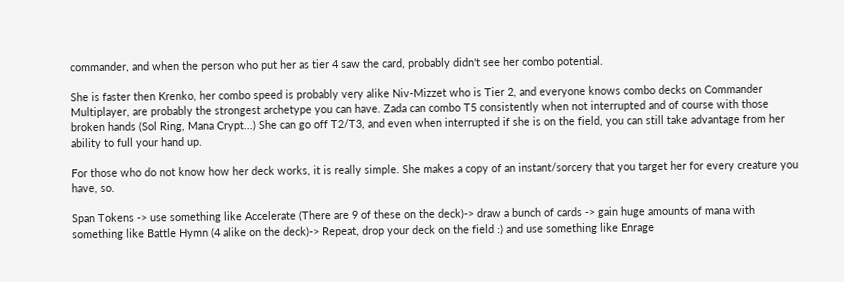commander, and when the person who put her as tier 4 saw the card, probably didn't see her combo potential.

She is faster then Krenko, her combo speed is probably very alike Niv-Mizzet who is Tier 2, and everyone knows combo decks on Commander Multiplayer, are probably the strongest archetype you can have. Zada can combo T5 consistently when not interrupted and of course with those broken hands (Sol Ring, Mana Crypt...) She can go off T2/T3, and even when interrupted if she is on the field, you can still take advantage from her ability to full your hand up.

For those who do not know how her deck works, it is really simple. She makes a copy of an instant/sorcery that you target her for every creature you have, so.

Span Tokens -> use something like Accelerate (There are 9 of these on the deck)-> draw a bunch of cards -> gain huge amounts of mana with something like Battle Hymn (4 alike on the deck)-> Repeat, drop your deck on the field :) and use something like Enrage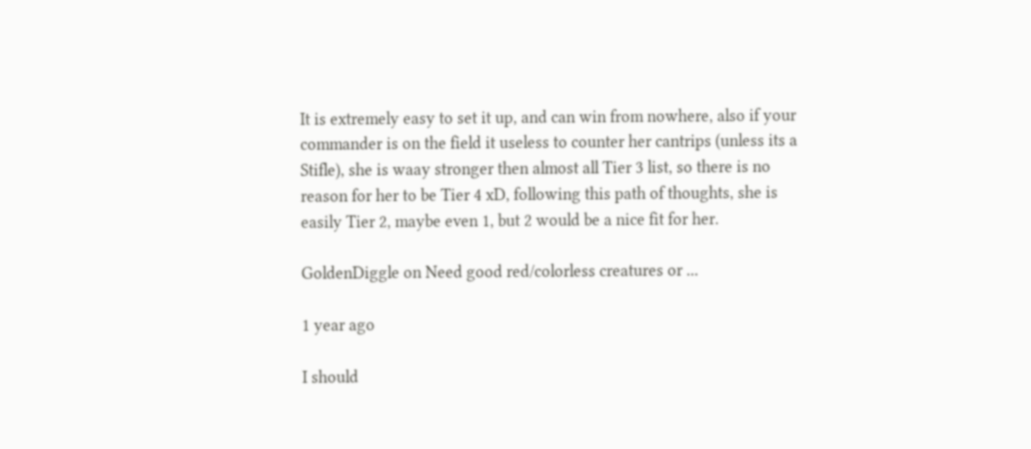It is extremely easy to set it up, and can win from nowhere, also if your commander is on the field it useless to counter her cantrips (unless its a Stifle), she is waay stronger then almost all Tier 3 list, so there is no reason for her to be Tier 4 xD, following this path of thoughts, she is easily Tier 2, maybe even 1, but 2 would be a nice fit for her.

GoldenDiggle on Need good red/colorless creatures or ...

1 year ago

I should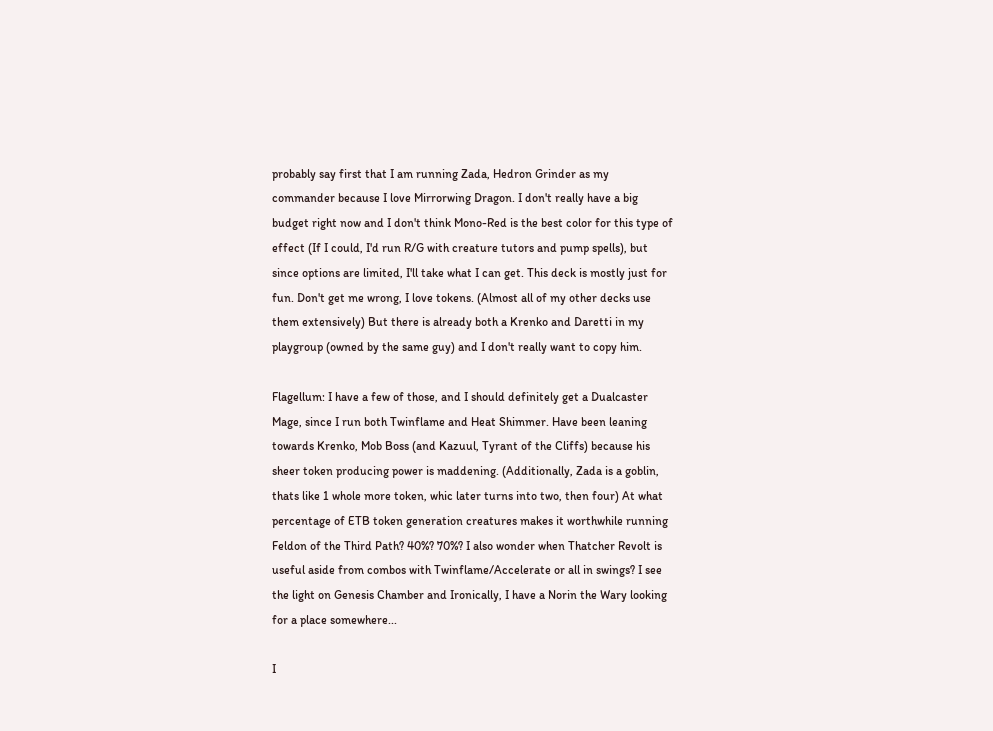probably say first that I am running Zada, Hedron Grinder as my commander because I love Mirrorwing Dragon. I don't really have a big budget right now and I don't think Mono-Red is the best color for this type of effect (If I could, I'd run R/G with creature tutors and pump spells), but since options are limited, I'll take what I can get. This deck is mostly just for fun. Don't get me wrong, I love tokens. (Almost all of my other decks use them extensively) But there is already both a Krenko and Daretti in my playgroup (owned by the same guy) and I don't really want to copy him.

Flagellum: I have a few of those, and I should definitely get a Dualcaster Mage, since I run both Twinflame and Heat Shimmer. Have been leaning towards Krenko, Mob Boss (and Kazuul, Tyrant of the Cliffs) because his sheer token producing power is maddening. (Additionally, Zada is a goblin, thats like 1 whole more token, whic later turns into two, then four) At what percentage of ETB token generation creatures makes it worthwhile running Feldon of the Third Path? 40%? 70%? I also wonder when Thatcher Revolt is useful aside from combos with Twinflame/Accelerate or all in swings? I see the light on Genesis Chamber and Ironically, I have a Norin the Wary looking for a place somewhere...

I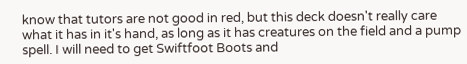know that tutors are not good in red, but this deck doesn't really care what it has in it's hand, as long as it has creatures on the field and a pump spell. I will need to get Swiftfoot Boots and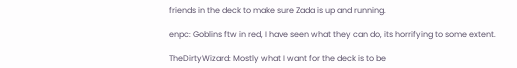friends in the deck to make sure Zada is up and running.

enpc: Goblins ftw in red, I have seen what they can do, its horrifying to some extent.

TheDirtyWizard: Mostly what I want for the deck is to be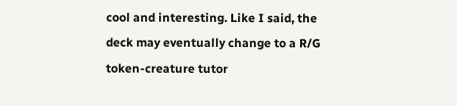cool and interesting. Like I said, the deck may eventually change to a R/G token-creature tutor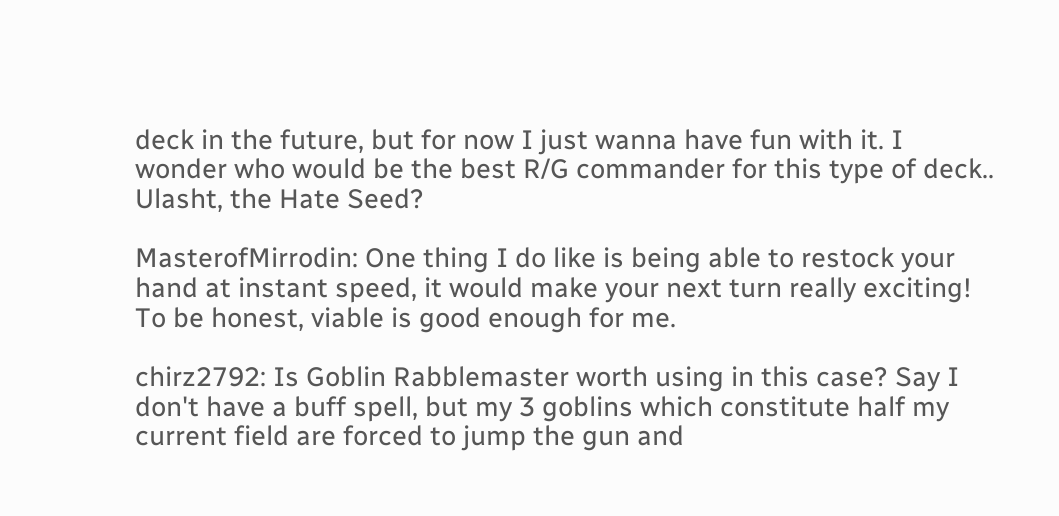deck in the future, but for now I just wanna have fun with it. I wonder who would be the best R/G commander for this type of deck.. Ulasht, the Hate Seed?

MasterofMirrodin: One thing I do like is being able to restock your hand at instant speed, it would make your next turn really exciting! To be honest, viable is good enough for me.

chirz2792: Is Goblin Rabblemaster worth using in this case? Say I don't have a buff spell, but my 3 goblins which constitute half my current field are forced to jump the gun and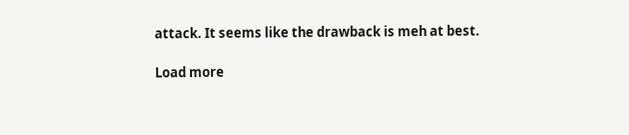attack. It seems like the drawback is meh at best.

Load more